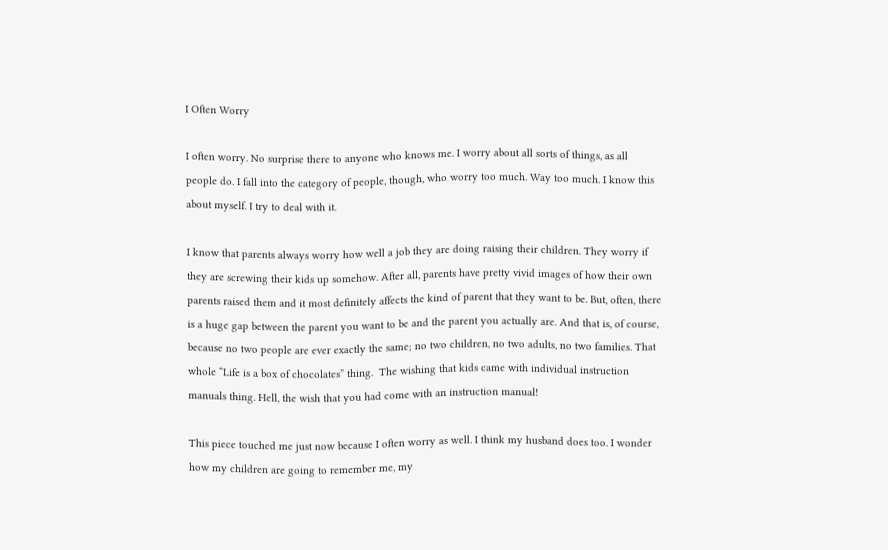I Often Worry

I often worry. No surprise there to anyone who knows me. I worry about all sorts of things, as all people do. I fall into the category of people, though, who worry too much. Way too much. I know this about myself. I try to deal with it.

I know that parents always worry how well a job they are doing raising their children. They worry if they are screwing their kids up somehow. After all, parents have pretty vivid images of how their own parents raised them and it most definitely affects the kind of parent that they want to be. But, often, there is a huge gap between the parent you want to be and the parent you actually are. And that is, of course, because no two people are ever exactly the same; no two children, no two adults, no two families. That whole “Life is a box of chocolates” thing.  The wishing that kids came with individual instruction manuals thing. Hell, the wish that you had come with an instruction manual!

This piece touched me just now because I often worry as well. I think my husband does too. I wonder how my children are going to remember me, my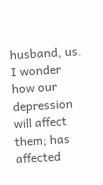husband, us.  I wonder how our depression will affect them; has affected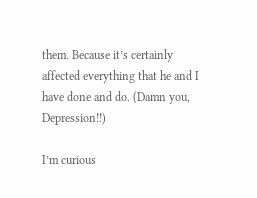them. Because it’s certainly affected everything that he and I have done and do. (Damn you, Depression!!)

I’m curious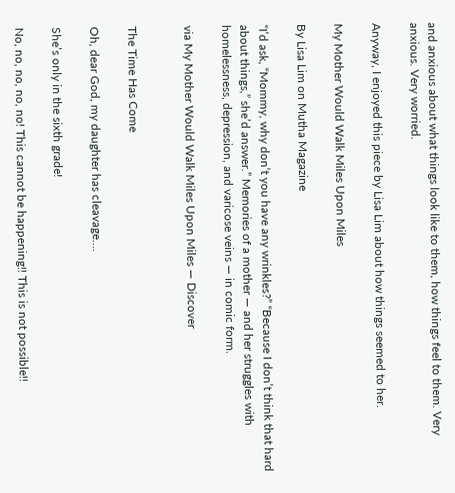and anxious about what things look like to them, how things feel to them. Very anxious. Very worried.

Anyway, I enjoyed this piece by Lisa Lim about how things seemed to her.

My Mother Would Walk Miles Upon Miles

By Lisa Lim on Mutha Magazine

“I’d ask, “Mommy, why don’t you have any wrinkles?” “Because I don’t think that hard about things,” she’d answer.” Memories of a mother — and her struggles with homelessness, depression, and varicose veins — in comic form.

via My Mother Would Walk Miles Upon Miles — Discover


The Time Has Come

Oh, dear God, my daughter has cleavage….

She’s only in the sixth grade!

No, no, no, no, no! This cannot be happening!! This is not possible!!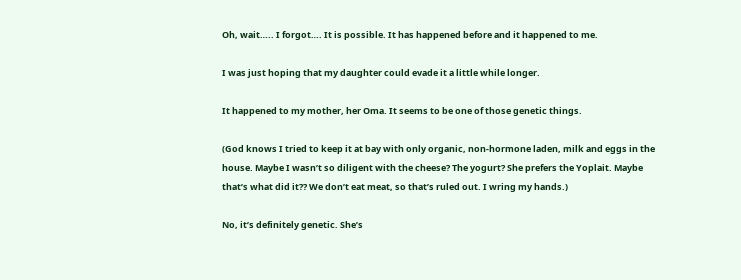Oh, wait….. I forgot…. It is possible. It has happened before and it happened to me.

I was just hoping that my daughter could evade it a little while longer.

It happened to my mother, her Oma. It seems to be one of those genetic things.

(God knows I tried to keep it at bay with only organic, non-hormone laden, milk and eggs in the house. Maybe I wasn’t so diligent with the cheese? The yogurt? She prefers the Yoplait. Maybe that’s what did it?? We don’t eat meat, so that’s ruled out. I wring my hands.)

No, it’s definitely genetic. She’s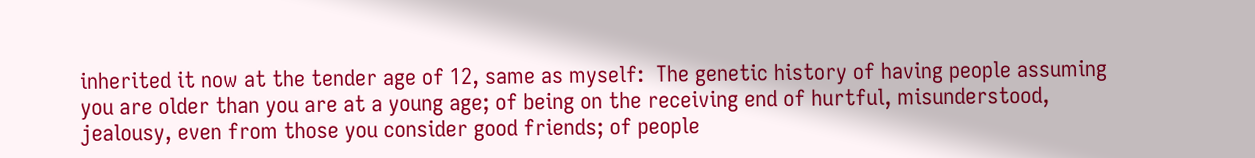inherited it now at the tender age of 12, same as myself:  The genetic history of having people assuming you are older than you are at a young age; of being on the receiving end of hurtful, misunderstood, jealousy, even from those you consider good friends; of people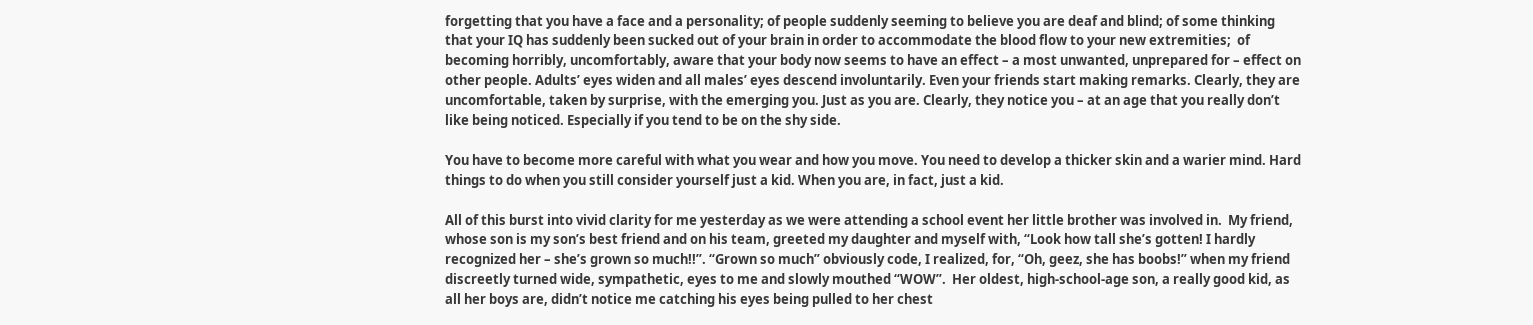forgetting that you have a face and a personality; of people suddenly seeming to believe you are deaf and blind; of some thinking that your IQ has suddenly been sucked out of your brain in order to accommodate the blood flow to your new extremities;  of becoming horribly, uncomfortably, aware that your body now seems to have an effect – a most unwanted, unprepared for – effect on other people. Adults’ eyes widen and all males’ eyes descend involuntarily. Even your friends start making remarks. Clearly, they are uncomfortable, taken by surprise, with the emerging you. Just as you are. Clearly, they notice you – at an age that you really don’t like being noticed. Especially if you tend to be on the shy side.

You have to become more careful with what you wear and how you move. You need to develop a thicker skin and a warier mind. Hard things to do when you still consider yourself just a kid. When you are, in fact, just a kid.

All of this burst into vivid clarity for me yesterday as we were attending a school event her little brother was involved in.  My friend, whose son is my son’s best friend and on his team, greeted my daughter and myself with, “Look how tall she’s gotten! I hardly recognized her – she’s grown so much!!”. “Grown so much” obviously code, I realized, for, “Oh, geez, she has boobs!” when my friend discreetly turned wide, sympathetic, eyes to me and slowly mouthed “WOW”.  Her oldest, high-school-age son, a really good kid, as all her boys are, didn’t notice me catching his eyes being pulled to her chest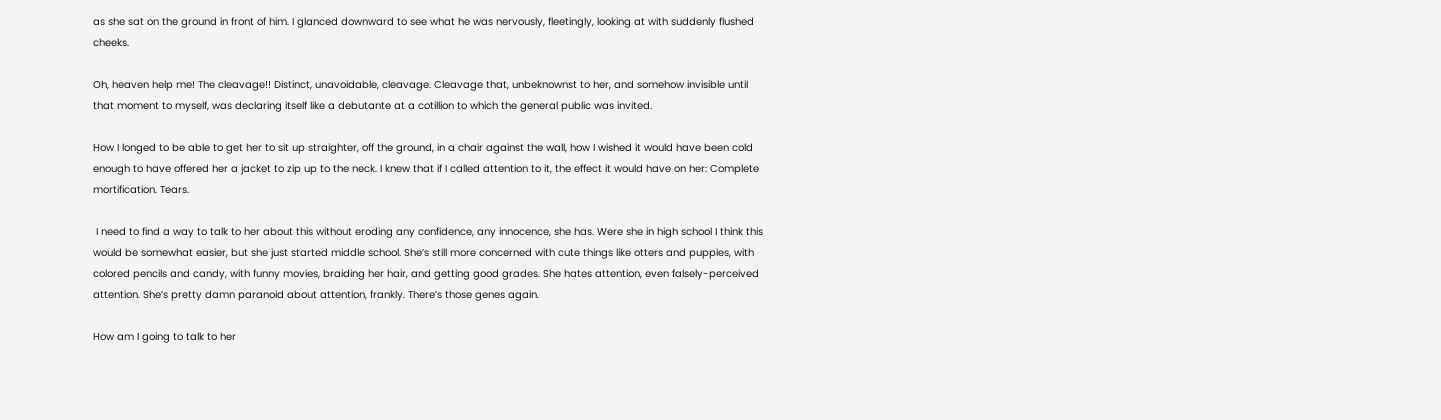as she sat on the ground in front of him. I glanced downward to see what he was nervously, fleetingly, looking at with suddenly flushed cheeks.

Oh, heaven help me! The cleavage!! Distinct, unavoidable, cleavage. Cleavage that, unbeknownst to her, and somehow invisible until that moment to myself, was declaring itself like a debutante at a cotillion to which the general public was invited.

How I longed to be able to get her to sit up straighter, off the ground, in a chair against the wall, how I wished it would have been cold enough to have offered her a jacket to zip up to the neck. I knew that if I called attention to it, the effect it would have on her: Complete mortification. Tears.

 I need to find a way to talk to her about this without eroding any confidence, any innocence, she has. Were she in high school I think this would be somewhat easier, but she just started middle school. She’s still more concerned with cute things like otters and puppies, with colored pencils and candy, with funny movies, braiding her hair, and getting good grades. She hates attention, even falsely-perceived attention. She’s pretty damn paranoid about attention, frankly. There’s those genes again.

How am I going to talk to her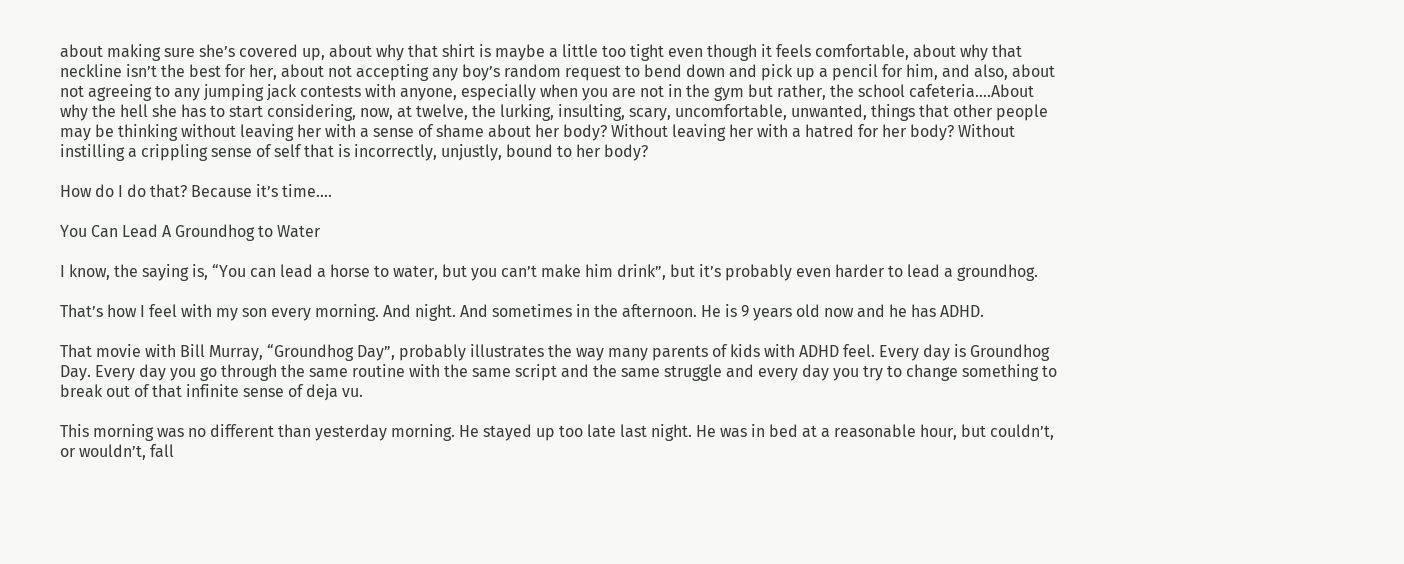about making sure she’s covered up, about why that shirt is maybe a little too tight even though it feels comfortable, about why that neckline isn’t the best for her, about not accepting any boy’s random request to bend down and pick up a pencil for him, and also, about not agreeing to any jumping jack contests with anyone, especially when you are not in the gym but rather, the school cafeteria….About why the hell she has to start considering, now, at twelve, the lurking, insulting, scary, uncomfortable, unwanted, things that other people may be thinking without leaving her with a sense of shame about her body? Without leaving her with a hatred for her body? Without instilling a crippling sense of self that is incorrectly, unjustly, bound to her body?

How do I do that? Because it’s time….

You Can Lead A Groundhog to Water

I know, the saying is, “You can lead a horse to water, but you can’t make him drink”, but it’s probably even harder to lead a groundhog.

That’s how I feel with my son every morning. And night. And sometimes in the afternoon. He is 9 years old now and he has ADHD.

That movie with Bill Murray, “Groundhog Day”, probably illustrates the way many parents of kids with ADHD feel. Every day is Groundhog Day. Every day you go through the same routine with the same script and the same struggle and every day you try to change something to break out of that infinite sense of deja vu.

This morning was no different than yesterday morning. He stayed up too late last night. He was in bed at a reasonable hour, but couldn’t, or wouldn’t, fall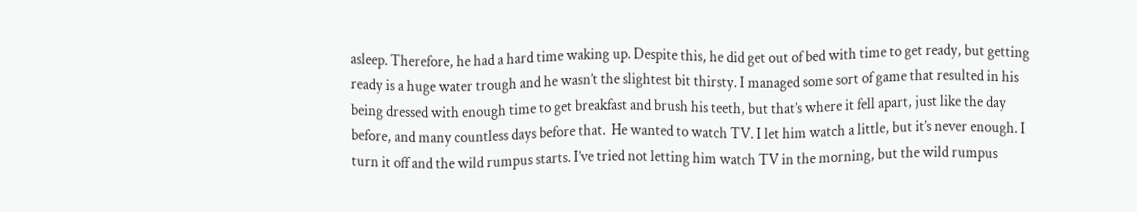asleep. Therefore, he had a hard time waking up. Despite this, he did get out of bed with time to get ready, but getting ready is a huge water trough and he wasn’t the slightest bit thirsty. I managed some sort of game that resulted in his being dressed with enough time to get breakfast and brush his teeth, but that’s where it fell apart, just like the day before, and many countless days before that.  He wanted to watch TV. I let him watch a little, but it’s never enough. I turn it off and the wild rumpus starts. I’ve tried not letting him watch TV in the morning, but the wild rumpus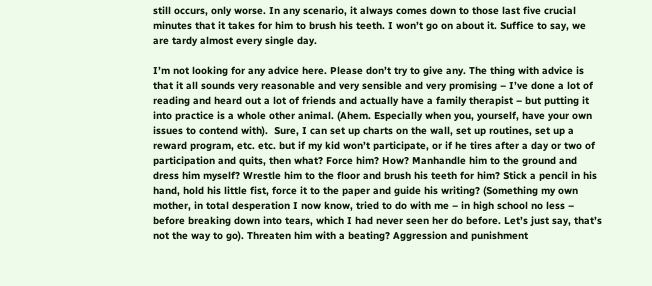still occurs, only worse. In any scenario, it always comes down to those last five crucial minutes that it takes for him to brush his teeth. I won’t go on about it. Suffice to say, we are tardy almost every single day.

I’m not looking for any advice here. Please don’t try to give any. The thing with advice is that it all sounds very reasonable and very sensible and very promising – I’ve done a lot of reading and heard out a lot of friends and actually have a family therapist – but putting it into practice is a whole other animal. (Ahem. Especially when you, yourself, have your own issues to contend with).  Sure, I can set up charts on the wall, set up routines, set up a reward program, etc. etc. but if my kid won’t participate, or if he tires after a day or two of participation and quits, then what? Force him? How? Manhandle him to the ground and dress him myself? Wrestle him to the floor and brush his teeth for him? Stick a pencil in his hand, hold his little fist, force it to the paper and guide his writing? (Something my own mother, in total desperation I now know, tried to do with me – in high school no less – before breaking down into tears, which I had never seen her do before. Let’s just say, that’s not the way to go). Threaten him with a beating? Aggression and punishment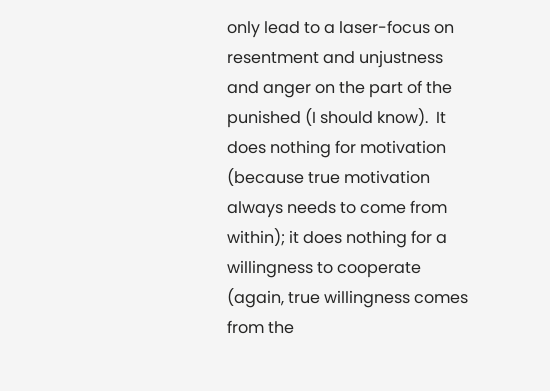only lead to a laser-focus on resentment and unjustness and anger on the part of the punished (I should know).  It does nothing for motivation (because true motivation always needs to come from within); it does nothing for a willingness to cooperate (again, true willingness comes from the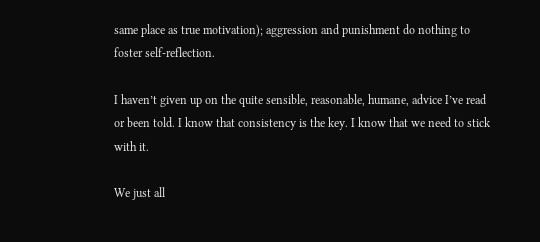same place as true motivation); aggression and punishment do nothing to foster self-reflection.

I haven’t given up on the quite sensible, reasonable, humane, advice I’ve read or been told. I know that consistency is the key. I know that we need to stick with it.

We just all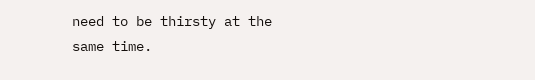need to be thirsty at the same time.